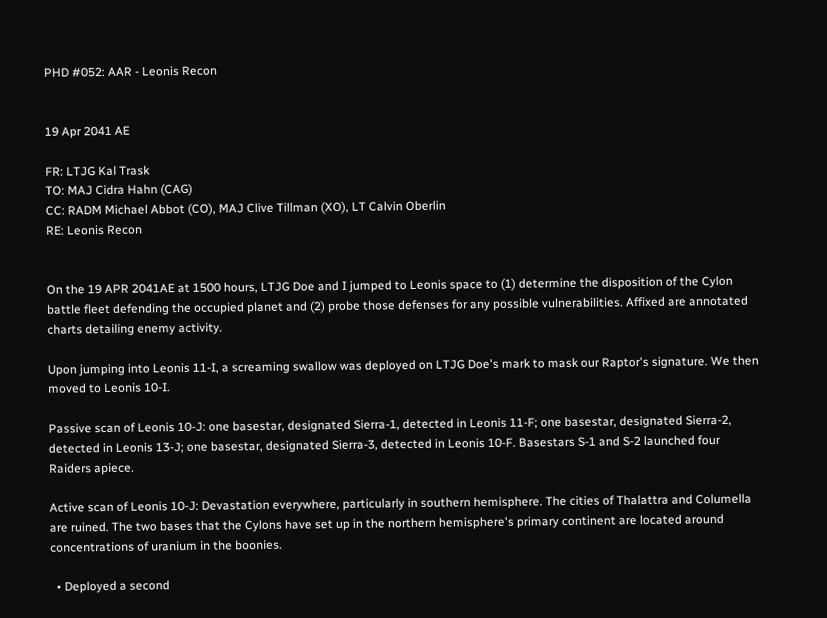PHD #052: AAR - Leonis Recon


19 Apr 2041 AE

FR: LTJG Kal Trask
TO: MAJ Cidra Hahn (CAG)
CC: RADM Michael Abbot (CO), MAJ Clive Tillman (XO), LT Calvin Oberlin
RE: Leonis Recon


On the 19 APR 2041AE at 1500 hours, LTJG Doe and I jumped to Leonis space to (1) determine the disposition of the Cylon battle fleet defending the occupied planet and (2) probe those defenses for any possible vulnerabilities. Affixed are annotated charts detailing enemy activity.

Upon jumping into Leonis 11-I, a screaming swallow was deployed on LTJG Doe's mark to mask our Raptor's signature. We then moved to Leonis 10-I.

Passive scan of Leonis 10-J: one basestar, designated Sierra-1, detected in Leonis 11-F; one basestar, designated Sierra-2, detected in Leonis 13-J; one basestar, designated Sierra-3, detected in Leonis 10-F. Basestars S-1 and S-2 launched four Raiders apiece.

Active scan of Leonis 10-J: Devastation everywhere, particularly in southern hemisphere. The cities of Thalattra and Columella are ruined. The two bases that the Cylons have set up in the northern hemisphere's primary continent are located around concentrations of uranium in the boonies.

  • Deployed a second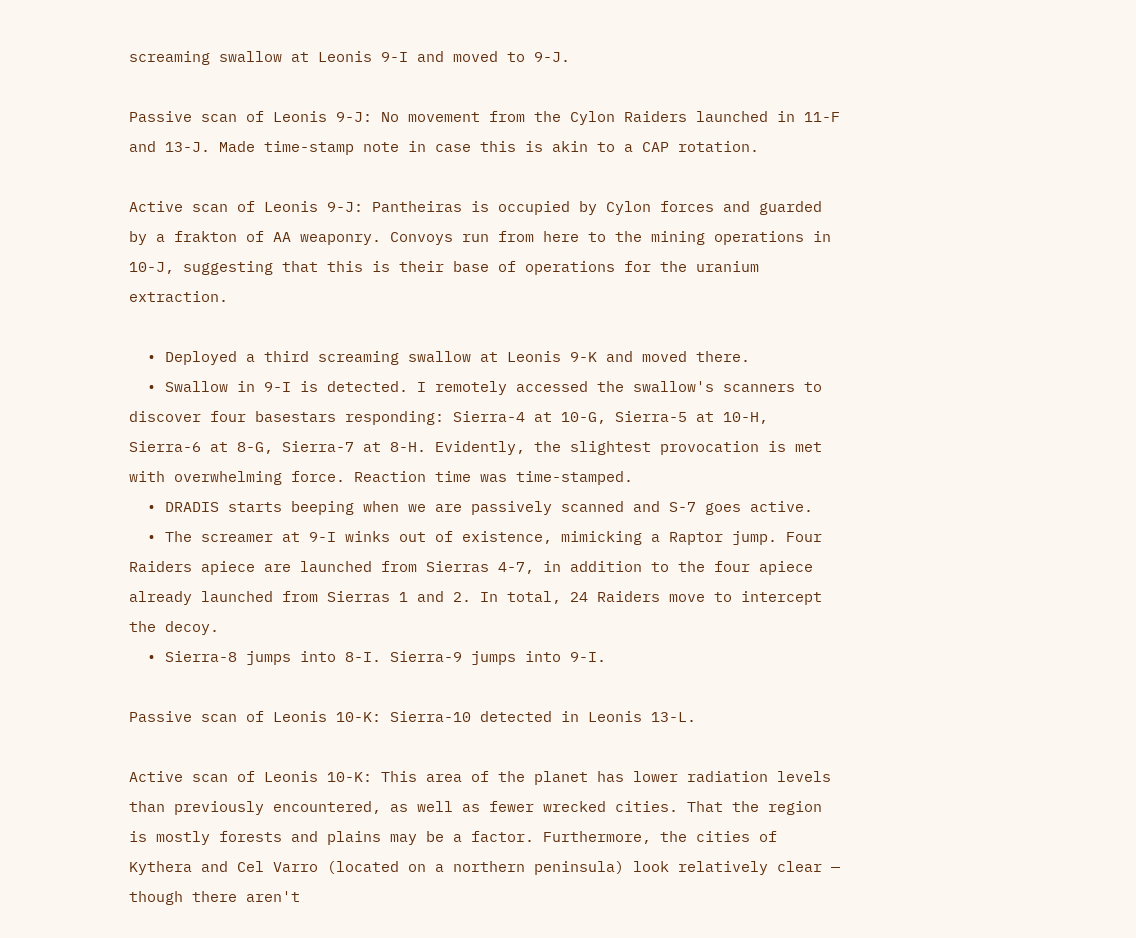screaming swallow at Leonis 9-I and moved to 9-J.

Passive scan of Leonis 9-J: No movement from the Cylon Raiders launched in 11-F and 13-J. Made time-stamp note in case this is akin to a CAP rotation.

Active scan of Leonis 9-J: Pantheiras is occupied by Cylon forces and guarded by a frakton of AA weaponry. Convoys run from here to the mining operations in 10-J, suggesting that this is their base of operations for the uranium extraction.

  • Deployed a third screaming swallow at Leonis 9-K and moved there.
  • Swallow in 9-I is detected. I remotely accessed the swallow's scanners to discover four basestars responding: Sierra-4 at 10-G, Sierra-5 at 10-H, Sierra-6 at 8-G, Sierra-7 at 8-H. Evidently, the slightest provocation is met with overwhelming force. Reaction time was time-stamped.
  • DRADIS starts beeping when we are passively scanned and S-7 goes active.
  • The screamer at 9-I winks out of existence, mimicking a Raptor jump. Four Raiders apiece are launched from Sierras 4-7, in addition to the four apiece already launched from Sierras 1 and 2. In total, 24 Raiders move to intercept the decoy.
  • Sierra-8 jumps into 8-I. Sierra-9 jumps into 9-I.

Passive scan of Leonis 10-K: Sierra-10 detected in Leonis 13-L.

Active scan of Leonis 10-K: This area of the planet has lower radiation levels than previously encountered, as well as fewer wrecked cities. That the region is mostly forests and plains may be a factor. Furthermore, the cities of Kythera and Cel Varro (located on a northern peninsula) look relatively clear — though there aren't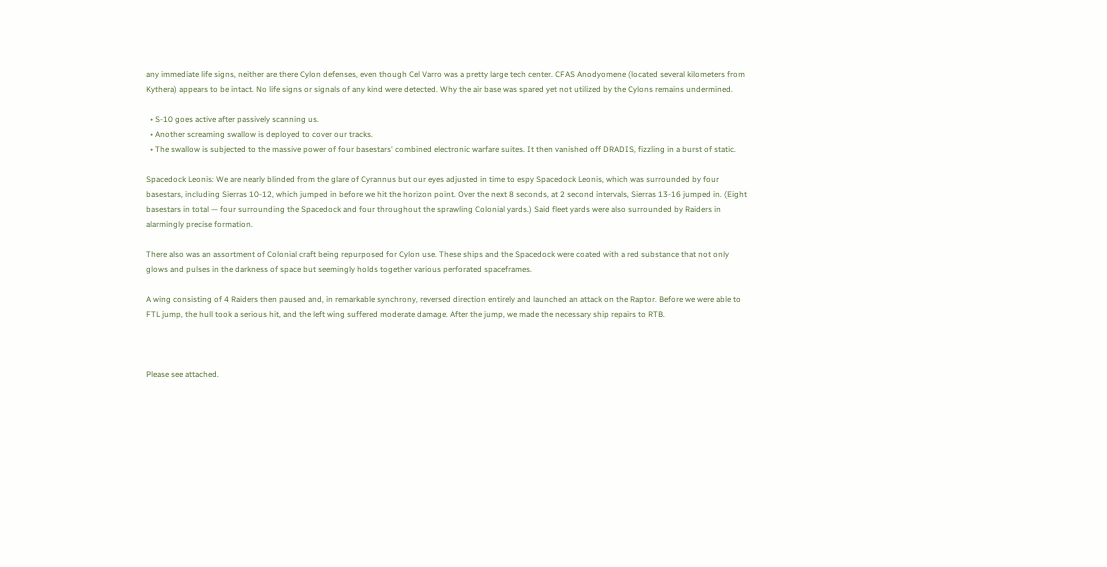any immediate life signs, neither are there Cylon defenses, even though Cel Varro was a pretty large tech center. CFAS Anodyomene (located several kilometers from Kythera) appears to be intact. No life signs or signals of any kind were detected. Why the air base was spared yet not utilized by the Cylons remains undermined.

  • S-10 goes active after passively scanning us.
  • Another screaming swallow is deployed to cover our tracks.
  • The swallow is subjected to the massive power of four basestars' combined electronic warfare suites. It then vanished off DRADIS, fizzling in a burst of static.

Spacedock Leonis: We are nearly blinded from the glare of Cyrannus but our eyes adjusted in time to espy Spacedock Leonis, which was surrounded by four basestars, including Sierras 10-12, which jumped in before we hit the horizon point. Over the next 8 seconds, at 2 second intervals, Sierras 13-16 jumped in. (Eight basestars in total — four surrounding the Spacedock and four throughout the sprawling Colonial yards.) Said fleet yards were also surrounded by Raiders in alarmingly precise formation.

There also was an assortment of Colonial craft being repurposed for Cylon use. These ships and the Spacedock were coated with a red substance that not only glows and pulses in the darkness of space but seemingly holds together various perforated spaceframes.

A wing consisting of 4 Raiders then paused and, in remarkable synchrony, reversed direction entirely and launched an attack on the Raptor. Before we were able to FTL jump, the hull took a serious hit, and the left wing suffered moderate damage. After the jump, we made the necessary ship repairs to RTB.



Please see attached.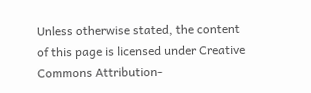Unless otherwise stated, the content of this page is licensed under Creative Commons Attribution-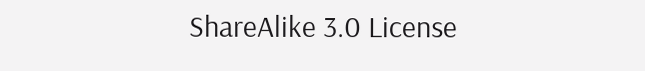ShareAlike 3.0 License